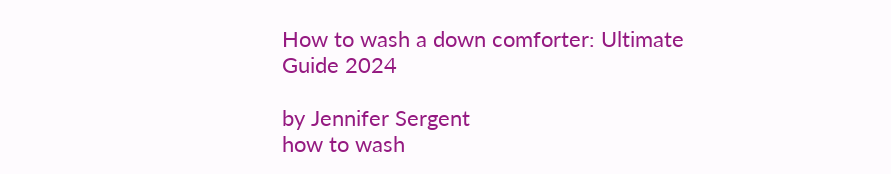How to wash a down comforter: Ultimate Guide 2024

by Jennifer Sergent
how to wash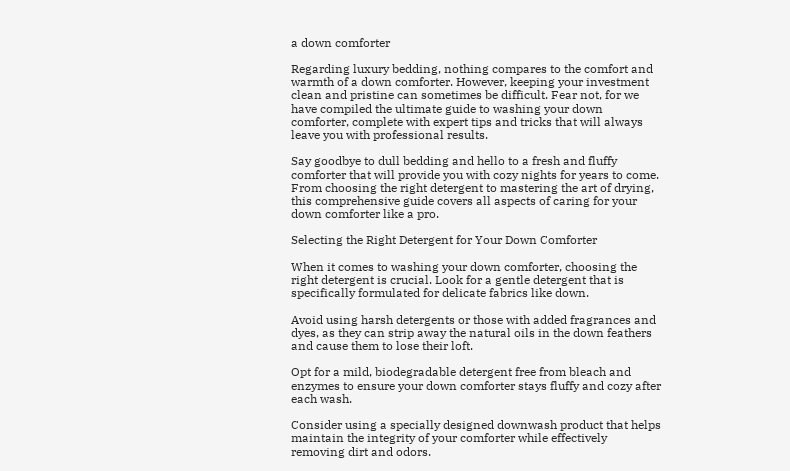a down comforter

Regarding luxury bedding, nothing compares to the comfort and warmth of a down comforter. However, keeping your investment clean and pristine can sometimes be difficult. Fear not, for we have compiled the ultimate guide to washing your down comforter, complete with expert tips and tricks that will always leave you with professional results.

Say goodbye to dull bedding and hello to a fresh and fluffy comforter that will provide you with cozy nights for years to come. From choosing the right detergent to mastering the art of drying, this comprehensive guide covers all aspects of caring for your down comforter like a pro.

Selecting the Right Detergent for Your Down Comforter

When it comes to washing your down comforter, choosing the right detergent is crucial. Look for a gentle detergent that is specifically formulated for delicate fabrics like down.

Avoid using harsh detergents or those with added fragrances and dyes, as they can strip away the natural oils in the down feathers and cause them to lose their loft.

Opt for a mild, biodegradable detergent free from bleach and enzymes to ensure your down comforter stays fluffy and cozy after each wash.

Consider using a specially designed downwash product that helps maintain the integrity of your comforter while effectively removing dirt and odors.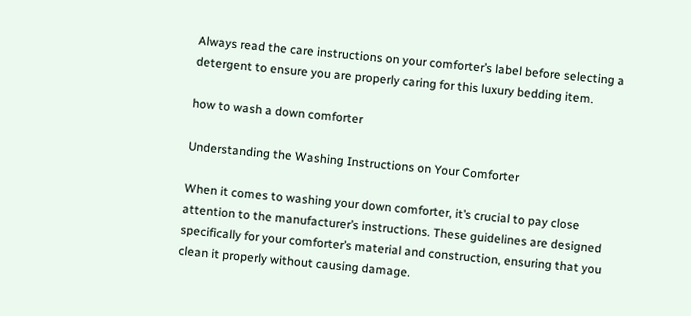Always read the care instructions on your comforter’s label before selecting a detergent to ensure you are properly caring for this luxury bedding item.

how to wash a down comforter

Understanding the Washing Instructions on Your Comforter

When it comes to washing your down comforter, it’s crucial to pay close attention to the manufacturer’s instructions. These guidelines are designed specifically for your comforter’s material and construction, ensuring that you clean it properly without causing damage.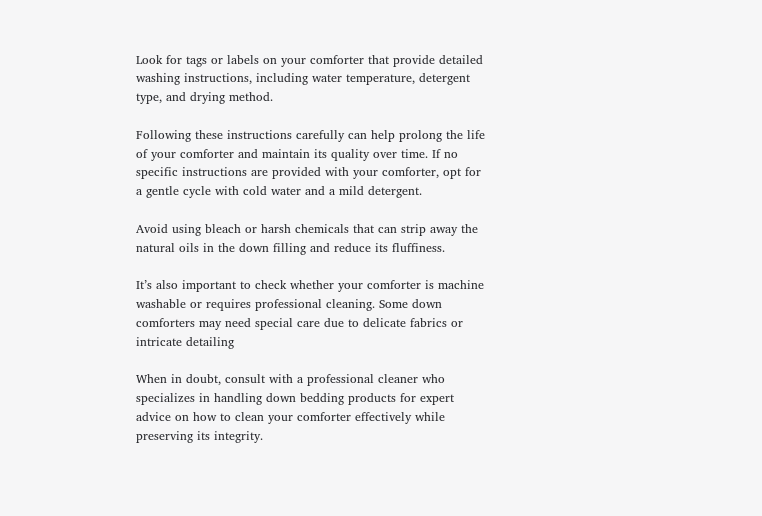Look for tags or labels on your comforter that provide detailed washing instructions, including water temperature, detergent type, and drying method.

Following these instructions carefully can help prolong the life of your comforter and maintain its quality over time. If no specific instructions are provided with your comforter, opt for a gentle cycle with cold water and a mild detergent.

Avoid using bleach or harsh chemicals that can strip away the natural oils in the down filling and reduce its fluffiness.

It’s also important to check whether your comforter is machine washable or requires professional cleaning. Some down comforters may need special care due to delicate fabrics or intricate detailing

When in doubt, consult with a professional cleaner who specializes in handling down bedding products for expert advice on how to clean your comforter effectively while preserving its integrity.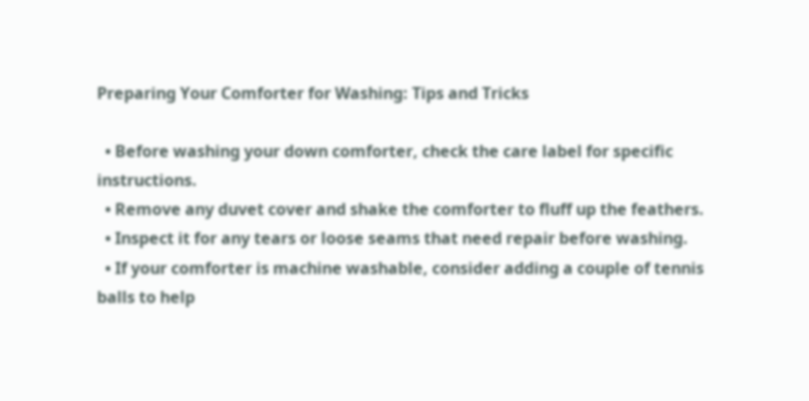Preparing Your Comforter for Washing: Tips and Tricks

  • Before washing your down comforter, check the care label for specific instructions.
  • Remove any duvet cover and shake the comforter to fluff up the feathers.
  • Inspect it for any tears or loose seams that need repair before washing.
  • If your comforter is machine washable, consider adding a couple of tennis balls to help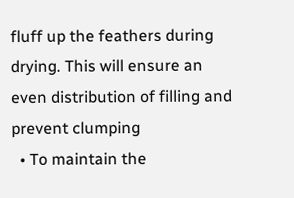fluff up the feathers during drying. This will ensure an even distribution of filling and prevent clumping
  • To maintain the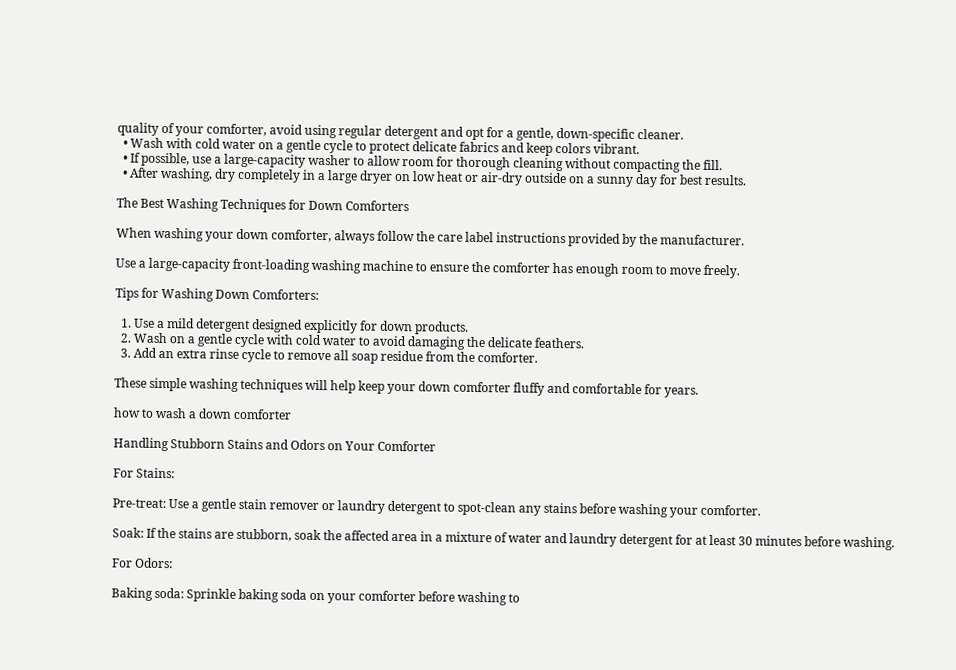quality of your comforter, avoid using regular detergent and opt for a gentle, down-specific cleaner.
  • Wash with cold water on a gentle cycle to protect delicate fabrics and keep colors vibrant.
  • If possible, use a large-capacity washer to allow room for thorough cleaning without compacting the fill.
  • After washing, dry completely in a large dryer on low heat or air-dry outside on a sunny day for best results.

The Best Washing Techniques for Down Comforters

When washing your down comforter, always follow the care label instructions provided by the manufacturer.

Use a large-capacity front-loading washing machine to ensure the comforter has enough room to move freely.

Tips for Washing Down Comforters:

  1. Use a mild detergent designed explicitly for down products.
  2. Wash on a gentle cycle with cold water to avoid damaging the delicate feathers.
  3. Add an extra rinse cycle to remove all soap residue from the comforter.

These simple washing techniques will help keep your down comforter fluffy and comfortable for years.

how to wash a down comforter

Handling Stubborn Stains and Odors on Your Comforter

For Stains:

Pre-treat: Use a gentle stain remover or laundry detergent to spot-clean any stains before washing your comforter.

Soak: If the stains are stubborn, soak the affected area in a mixture of water and laundry detergent for at least 30 minutes before washing.

For Odors:

Baking soda: Sprinkle baking soda on your comforter before washing to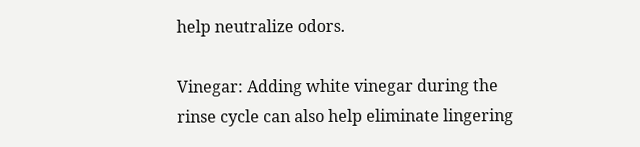help neutralize odors.

Vinegar: Adding white vinegar during the rinse cycle can also help eliminate lingering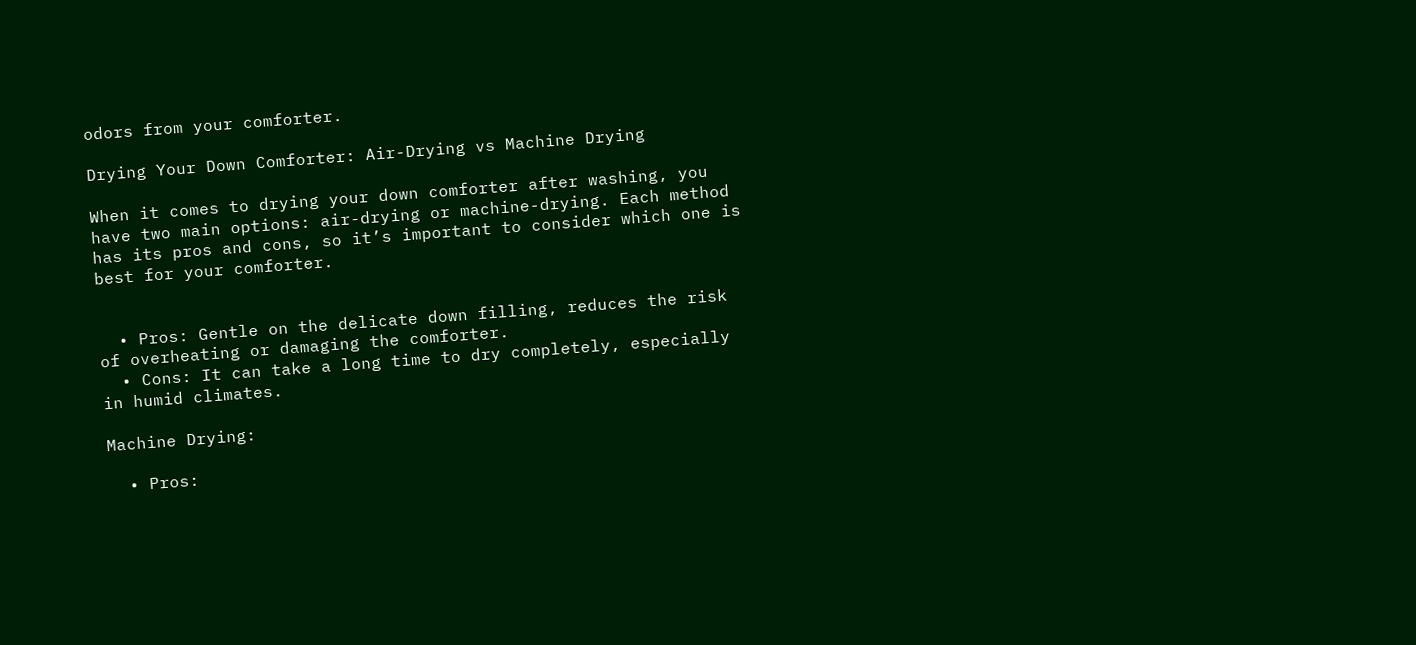odors from your comforter.

Drying Your Down Comforter: Air-Drying vs Machine Drying

When it comes to drying your down comforter after washing, you have two main options: air-drying or machine-drying. Each method has its pros and cons, so it’s important to consider which one is best for your comforter.


  • Pros: Gentle on the delicate down filling, reduces the risk of overheating or damaging the comforter.
  • Cons: It can take a long time to dry completely, especially in humid climates.

Machine Drying:

  • Pros: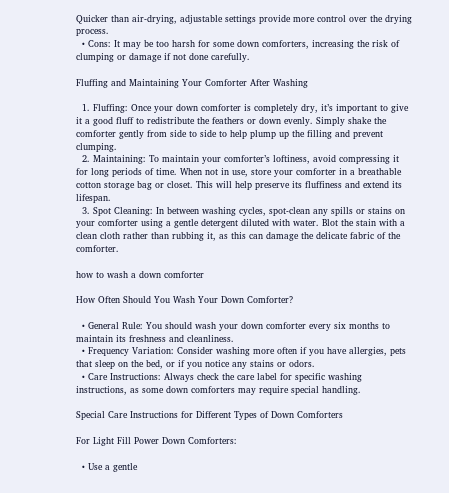Quicker than air-drying, adjustable settings provide more control over the drying process.
  • Cons: It may be too harsh for some down comforters, increasing the risk of clumping or damage if not done carefully.

Fluffing and Maintaining Your Comforter After Washing

  1. Fluffing: Once your down comforter is completely dry, it’s important to give it a good fluff to redistribute the feathers or down evenly. Simply shake the comforter gently from side to side to help plump up the filling and prevent clumping.
  2. Maintaining: To maintain your comforter’s loftiness, avoid compressing it for long periods of time. When not in use, store your comforter in a breathable cotton storage bag or closet. This will help preserve its fluffiness and extend its lifespan.
  3. Spot Cleaning: In between washing cycles, spot-clean any spills or stains on your comforter using a gentle detergent diluted with water. Blot the stain with a clean cloth rather than rubbing it, as this can damage the delicate fabric of the comforter.

how to wash a down comforter

How Often Should You Wash Your Down Comforter?

  • General Rule: You should wash your down comforter every six months to maintain its freshness and cleanliness.
  • Frequency Variation: Consider washing more often if you have allergies, pets that sleep on the bed, or if you notice any stains or odors.
  • Care Instructions: Always check the care label for specific washing instructions, as some down comforters may require special handling.

Special Care Instructions for Different Types of Down Comforters

For Light Fill Power Down Comforters:

  • Use a gentle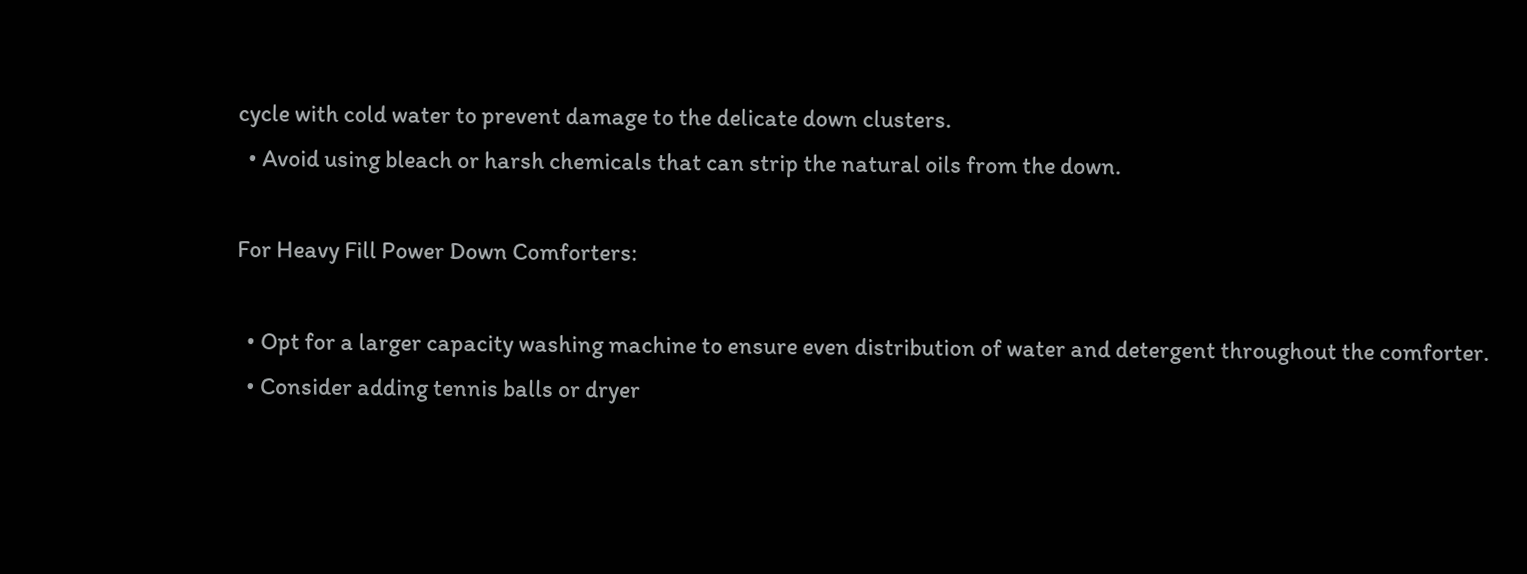cycle with cold water to prevent damage to the delicate down clusters.
  • Avoid using bleach or harsh chemicals that can strip the natural oils from the down.

For Heavy Fill Power Down Comforters:

  • Opt for a larger capacity washing machine to ensure even distribution of water and detergent throughout the comforter.
  • Consider adding tennis balls or dryer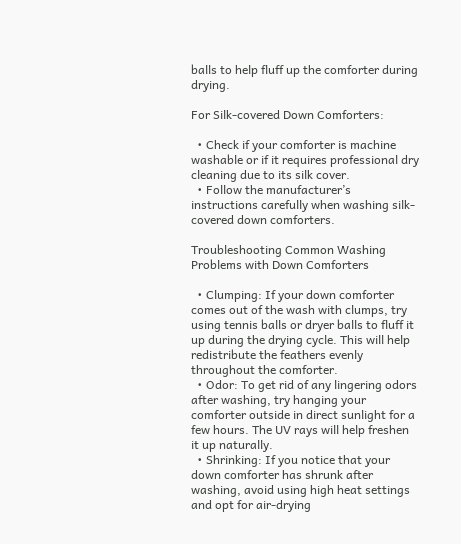balls to help fluff up the comforter during drying.

For Silk-covered Down Comforters:

  • Check if your comforter is machine washable or if it requires professional dry cleaning due to its silk cover.
  • Follow the manufacturer’s instructions carefully when washing silk-covered down comforters.

Troubleshooting Common Washing Problems with Down Comforters

  • Clumping: If your down comforter comes out of the wash with clumps, try using tennis balls or dryer balls to fluff it up during the drying cycle. This will help redistribute the feathers evenly throughout the comforter.
  • Odor: To get rid of any lingering odors after washing, try hanging your comforter outside in direct sunlight for a few hours. The UV rays will help freshen it up naturally.
  • Shrinking: If you notice that your down comforter has shrunk after washing, avoid using high heat settings and opt for air-drying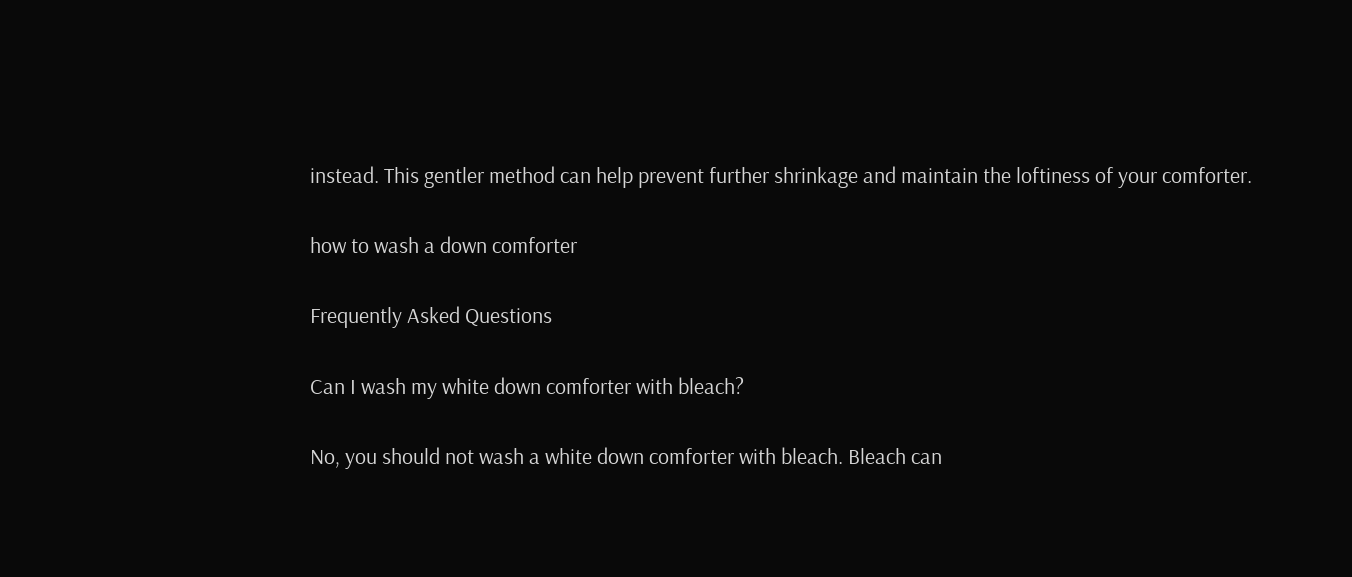instead. This gentler method can help prevent further shrinkage and maintain the loftiness of your comforter.

how to wash a down comforter

Frequently Asked Questions

Can I wash my white down comforter with bleach?

No, you should not wash a white down comforter with bleach. Bleach can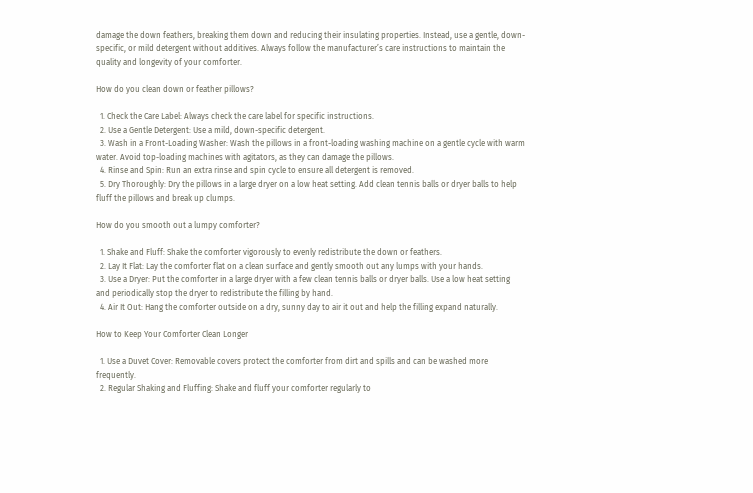damage the down feathers, breaking them down and reducing their insulating properties. Instead, use a gentle, down-specific, or mild detergent without additives. Always follow the manufacturer’s care instructions to maintain the quality and longevity of your comforter.

How do you clean down or feather pillows?

  1. Check the Care Label: Always check the care label for specific instructions.
  2. Use a Gentle Detergent: Use a mild, down-specific detergent.
  3. Wash in a Front-Loading Washer: Wash the pillows in a front-loading washing machine on a gentle cycle with warm water. Avoid top-loading machines with agitators, as they can damage the pillows.
  4. Rinse and Spin: Run an extra rinse and spin cycle to ensure all detergent is removed.
  5. Dry Thoroughly: Dry the pillows in a large dryer on a low heat setting. Add clean tennis balls or dryer balls to help fluff the pillows and break up clumps.

How do you smooth out a lumpy comforter?

  1. Shake and Fluff: Shake the comforter vigorously to evenly redistribute the down or feathers.
  2. Lay It Flat: Lay the comforter flat on a clean surface and gently smooth out any lumps with your hands.
  3. Use a Dryer: Put the comforter in a large dryer with a few clean tennis balls or dryer balls. Use a low heat setting and periodically stop the dryer to redistribute the filling by hand.
  4. Air It Out: Hang the comforter outside on a dry, sunny day to air it out and help the filling expand naturally.

How to Keep Your Comforter Clean Longer

  1. Use a Duvet Cover: Removable covers protect the comforter from dirt and spills and can be washed more frequently.
  2. Regular Shaking and Fluffing: Shake and fluff your comforter regularly to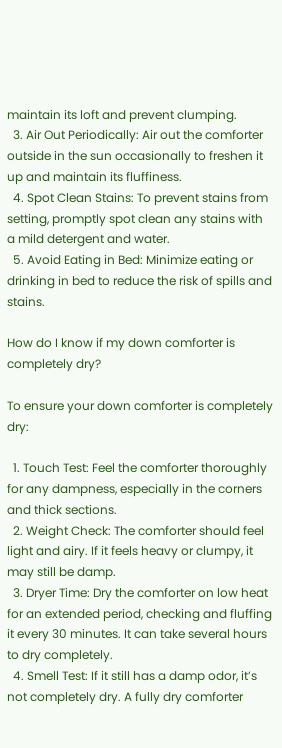maintain its loft and prevent clumping.
  3. Air Out Periodically: Air out the comforter outside in the sun occasionally to freshen it up and maintain its fluffiness.
  4. Spot Clean Stains: To prevent stains from setting, promptly spot clean any stains with a mild detergent and water.
  5. Avoid Eating in Bed: Minimize eating or drinking in bed to reduce the risk of spills and stains.

How do I know if my down comforter is completely dry?

To ensure your down comforter is completely dry:

  1. Touch Test: Feel the comforter thoroughly for any dampness, especially in the corners and thick sections.
  2. Weight Check: The comforter should feel light and airy. If it feels heavy or clumpy, it may still be damp.
  3. Dryer Time: Dry the comforter on low heat for an extended period, checking and fluffing it every 30 minutes. It can take several hours to dry completely.
  4. Smell Test: If it still has a damp odor, it’s not completely dry. A fully dry comforter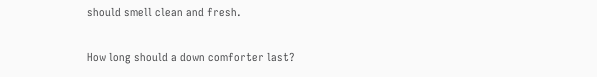should smell clean and fresh.

How long should a down comforter last?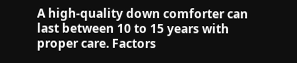A high-quality down comforter can last between 10 to 15 years with proper care. Factors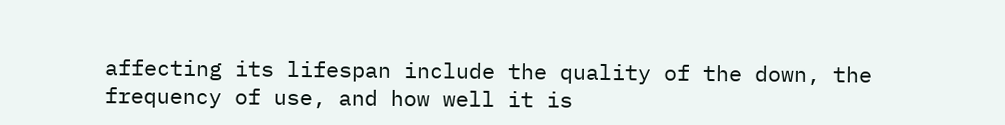affecting its lifespan include the quality of the down, the frequency of use, and how well it is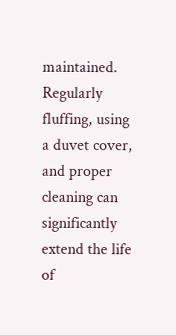maintained. Regularly fluffing, using a duvet cover, and proper cleaning can significantly extend the life of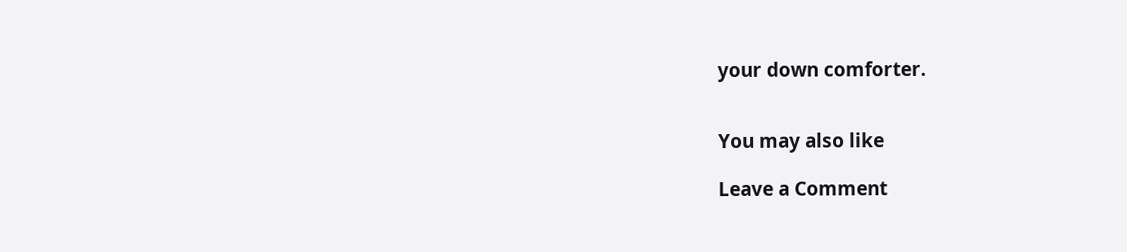your down comforter.


You may also like

Leave a Comment